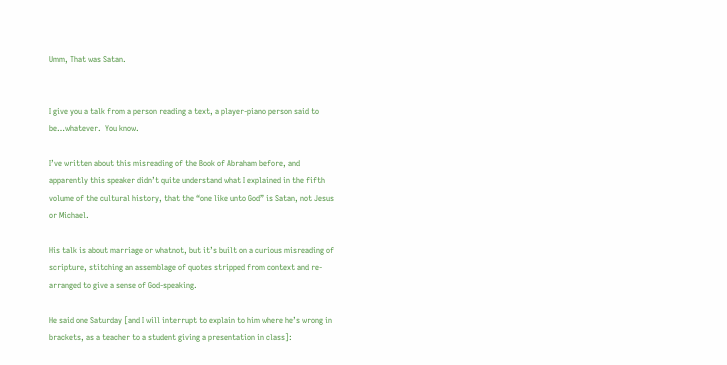Umm, That was Satan.


I give you a talk from a person reading a text, a player-piano person said to be…whatever.  You know.

I’ve written about this misreading of the Book of Abraham before, and apparently this speaker didn’t quite understand what I explained in the fifth volume of the cultural history, that the “one like unto God” is Satan, not Jesus or Michael.

His talk is about marriage or whatnot, but it’s built on a curious misreading of scripture, stitching an assemblage of quotes stripped from context and re-arranged to give a sense of God-speaking.

He said one Saturday [and I will interrupt to explain to him where he’s wrong in brackets, as a teacher to a student giving a presentation in class]: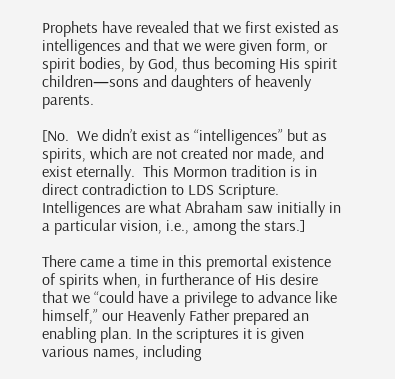Prophets have revealed that we first existed as intelligences and that we were given form, or spirit bodies, by God, thus becoming His spirit children—sons and daughters of heavenly parents.

[No.  We didn’t exist as “intelligences” but as spirits, which are not created nor made, and exist eternally.  This Mormon tradition is in direct contradiction to LDS Scripture.  Intelligences are what Abraham saw initially in a particular vision, i.e., among the stars.]

There came a time in this premortal existence of spirits when, in furtherance of His desire that we “could have a privilege to advance like himself,” our Heavenly Father prepared an enabling plan. In the scriptures it is given various names, including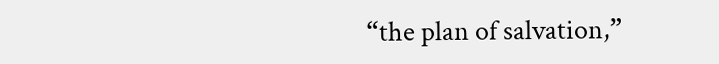“the plan of salvation,”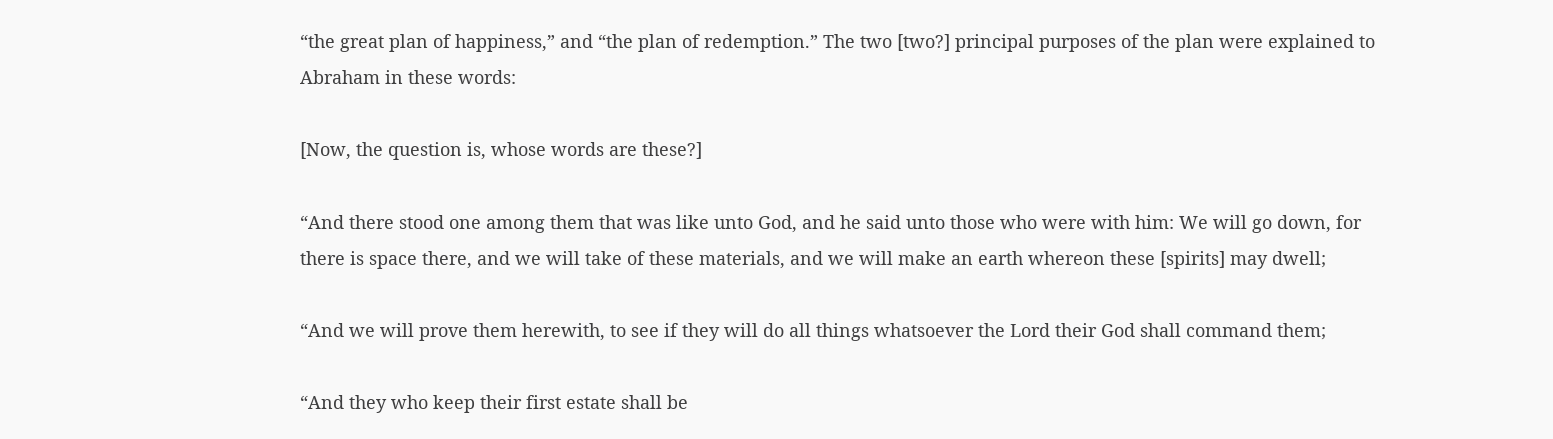“the great plan of happiness,” and “the plan of redemption.” The two [two?] principal purposes of the plan were explained to Abraham in these words:

[Now, the question is, whose words are these?]

“And there stood one among them that was like unto God, and he said unto those who were with him: We will go down, for there is space there, and we will take of these materials, and we will make an earth whereon these [spirits] may dwell;

“And we will prove them herewith, to see if they will do all things whatsoever the Lord their God shall command them;

“And they who keep their first estate shall be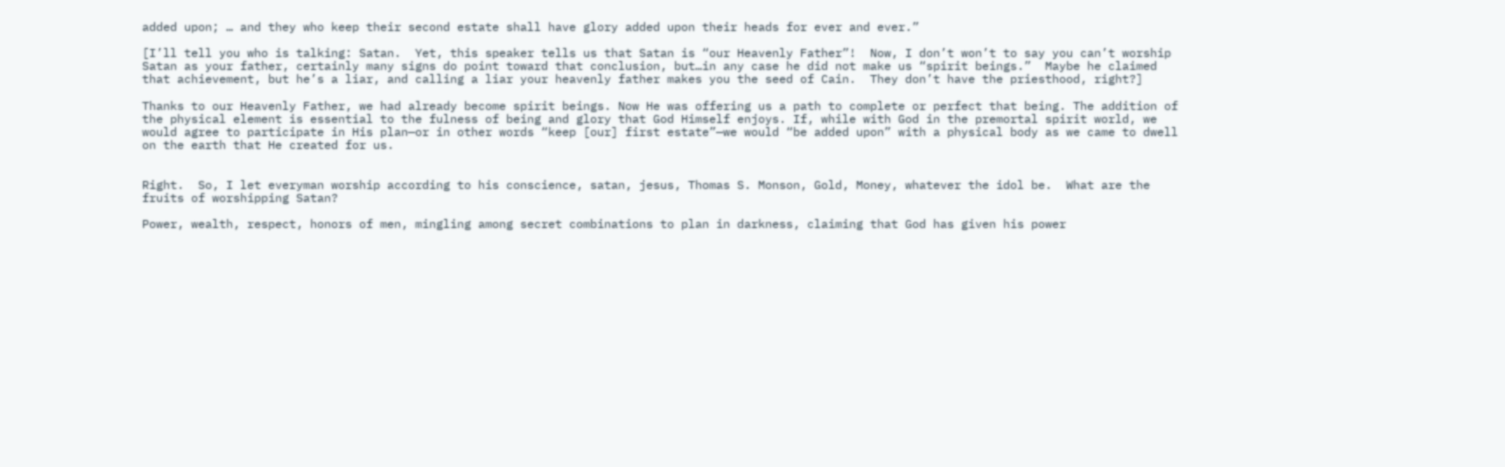added upon; … and they who keep their second estate shall have glory added upon their heads for ever and ever.”

[I’ll tell you who is talking: Satan.  Yet, this speaker tells us that Satan is “our Heavenly Father”!  Now, I don’t won’t to say you can’t worship Satan as your father, certainly many signs do point toward that conclusion, but…in any case he did not make us “spirit beings.”  Maybe he claimed that achievement, but he’s a liar, and calling a liar your heavenly father makes you the seed of Cain.  They don’t have the priesthood, right?]

Thanks to our Heavenly Father, we had already become spirit beings. Now He was offering us a path to complete or perfect that being. The addition of the physical element is essential to the fulness of being and glory that God Himself enjoys. If, while with God in the premortal spirit world, we would agree to participate in His plan—or in other words “keep [our] first estate”—we would “be added upon” with a physical body as we came to dwell on the earth that He created for us.


Right.  So, I let everyman worship according to his conscience, satan, jesus, Thomas S. Monson, Gold, Money, whatever the idol be.  What are the fruits of worshipping Satan?

Power, wealth, respect, honors of men, mingling among secret combinations to plan in darkness, claiming that God has given his power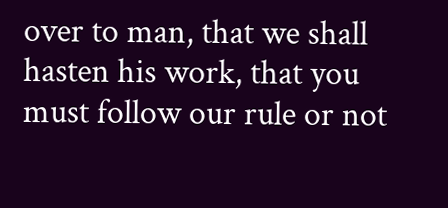over to man, that we shall hasten his work, that you must follow our rule or not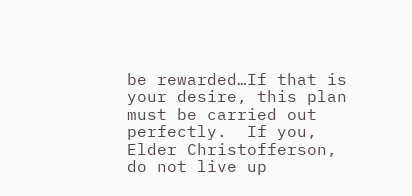be rewarded…If that is your desire, this plan must be carried out perfectly.  If you, Elder Christofferson, do not live up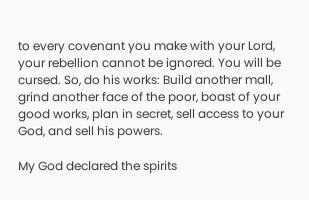to every covenant you make with your Lord, your rebellion cannot be ignored. You will be cursed. So, do his works: Build another mall, grind another face of the poor, boast of your good works, plan in secret, sell access to your God, and sell his powers.

My God declared the spirits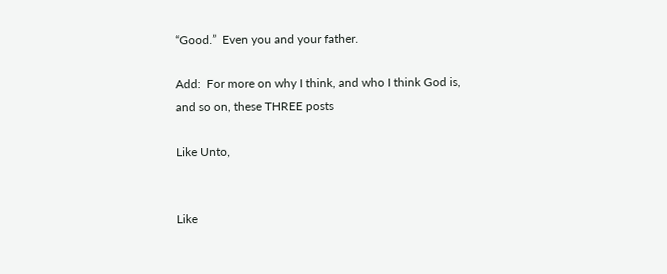“Good.”  Even you and your father.

Add:  For more on why I think, and who I think God is, and so on, these THREE posts

Like Unto,


Like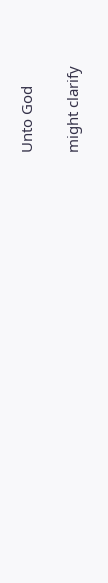Unto God

might clarify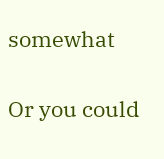somewhat

Or you could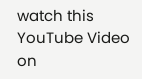watch this YouTube Video on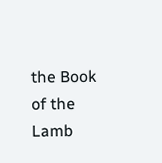the Book of the Lamb